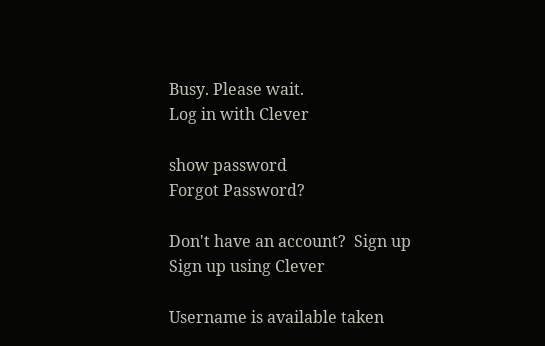Busy. Please wait.
Log in with Clever

show password
Forgot Password?

Don't have an account?  Sign up
Sign up using Clever

Username is available taken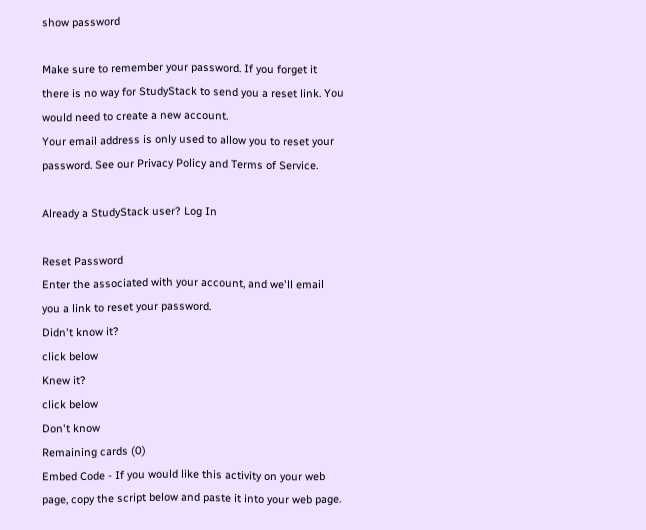show password

Make sure to remember your password. If you forget it there is no way for StudyStack to send you a reset link. You would need to create a new account.
Your email address is only used to allow you to reset your password. See our Privacy Policy and Terms of Service.

Already a StudyStack user? Log In

Reset Password
Enter the associated with your account, and we'll email you a link to reset your password.
Didn't know it?
click below
Knew it?
click below
Don't know
Remaining cards (0)
Embed Code - If you would like this activity on your web page, copy the script below and paste it into your web page.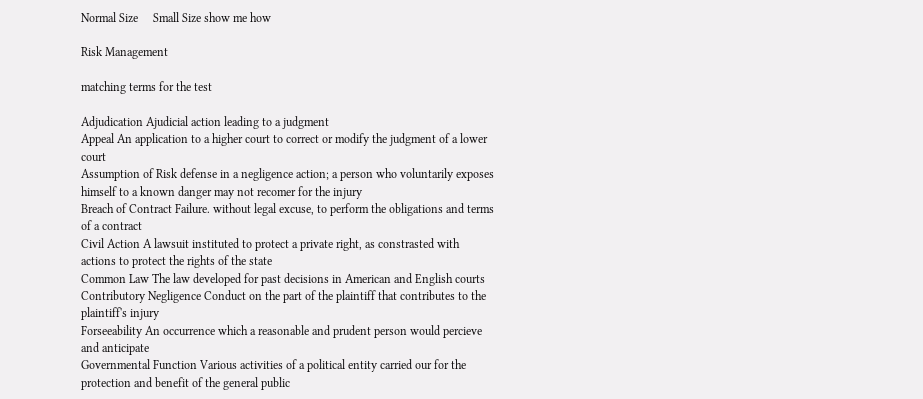Normal Size     Small Size show me how

Risk Management

matching terms for the test

Adjudication Ajudicial action leading to a judgment
Appeal An application to a higher court to correct or modify the judgment of a lower court
Assumption of Risk defense in a negligence action; a person who voluntarily exposes himself to a known danger may not recomer for the injury
Breach of Contract Failure. without legal excuse, to perform the obligations and terms of a contract
Civil Action A lawsuit instituted to protect a private right, as constrasted with actions to protect the rights of the state
Common Law The law developed for past decisions in American and English courts
Contributory Negligence Conduct on the part of the plaintiff that contributes to the plaintiff's injury
Forseeability An occurrence which a reasonable and prudent person would percieve and anticipate
Governmental Function Various activities of a political entity carried our for the protection and benefit of the general public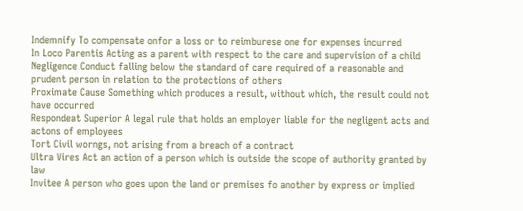Indemnify To compensate onfor a loss or to reimburese one for expenses incurred
In Loco Parentis Acting as a parent with respect to the care and supervision of a child
Negligence Conduct falling below the standard of care required of a reasonable and prudent person in relation to the protections of others
Proximate Cause Something which produces a result, without which, the result could not have occurred
Respondeat Superior A legal rule that holds an employer liable for the negligent acts and actons of employees
Tort Civil worngs, not arising from a breach of a contract
Ultra Vires Act an action of a person which is outside the scope of authority granted by law
Invitee A person who goes upon the land or premises fo another by express or implied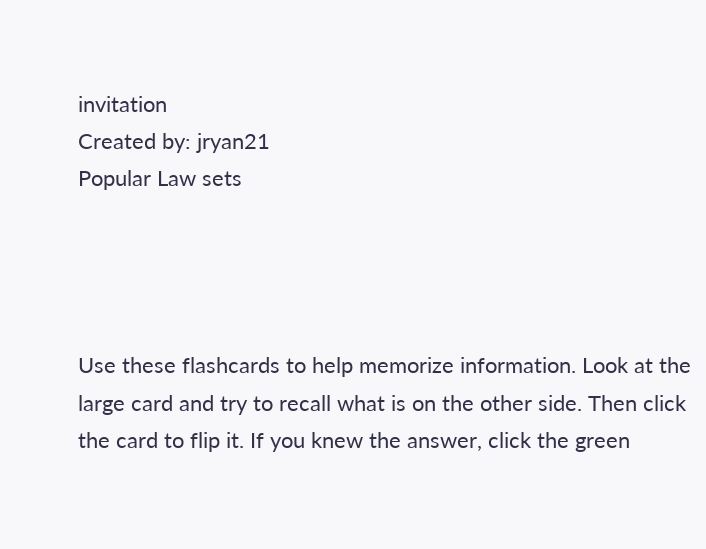invitation
Created by: jryan21
Popular Law sets




Use these flashcards to help memorize information. Look at the large card and try to recall what is on the other side. Then click the card to flip it. If you knew the answer, click the green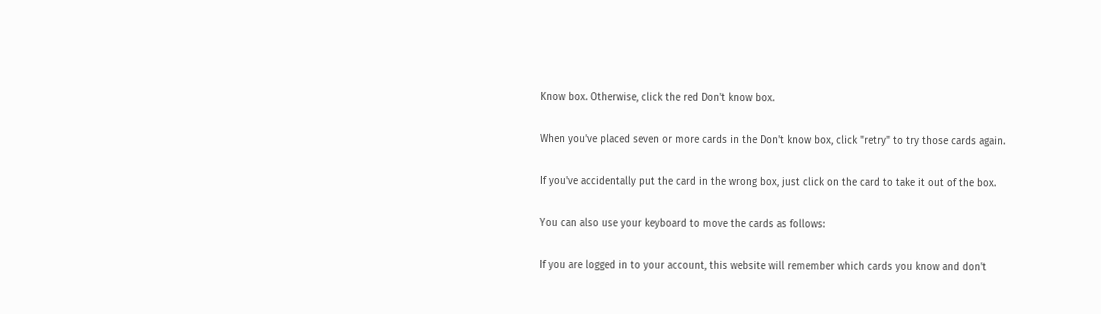Know box. Otherwise, click the red Don't know box.

When you've placed seven or more cards in the Don't know box, click "retry" to try those cards again.

If you've accidentally put the card in the wrong box, just click on the card to take it out of the box.

You can also use your keyboard to move the cards as follows:

If you are logged in to your account, this website will remember which cards you know and don't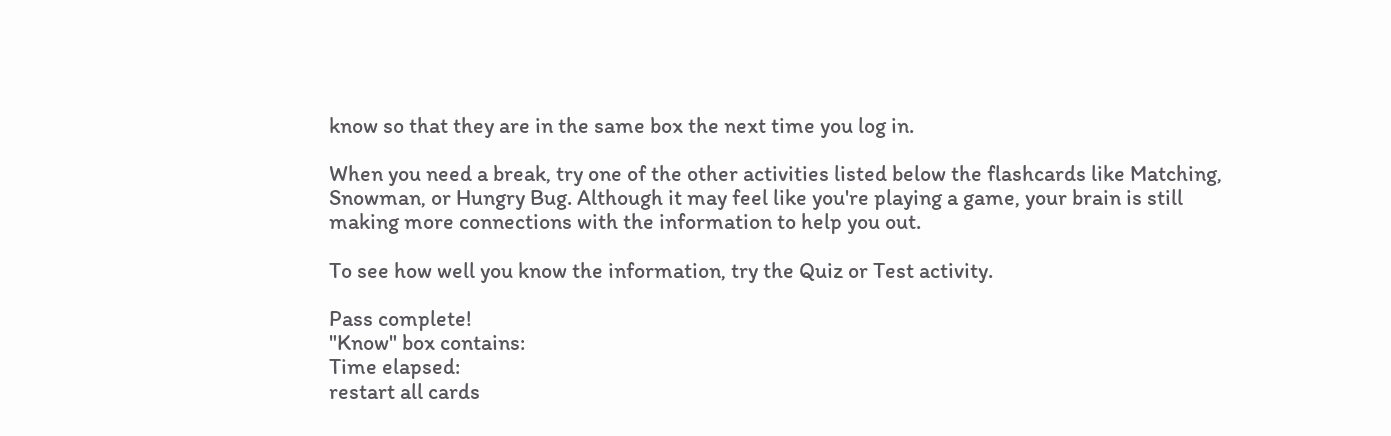know so that they are in the same box the next time you log in.

When you need a break, try one of the other activities listed below the flashcards like Matching, Snowman, or Hungry Bug. Although it may feel like you're playing a game, your brain is still making more connections with the information to help you out.

To see how well you know the information, try the Quiz or Test activity.

Pass complete!
"Know" box contains:
Time elapsed:
restart all cards